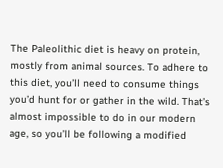The Paleolithic diet is heavy on protein, mostly from animal sources. To adhere to this diet, you’ll need to consume things you’d hunt for or gather in the wild. That’s almost impossible to do in our modern age, so you’ll be following a modified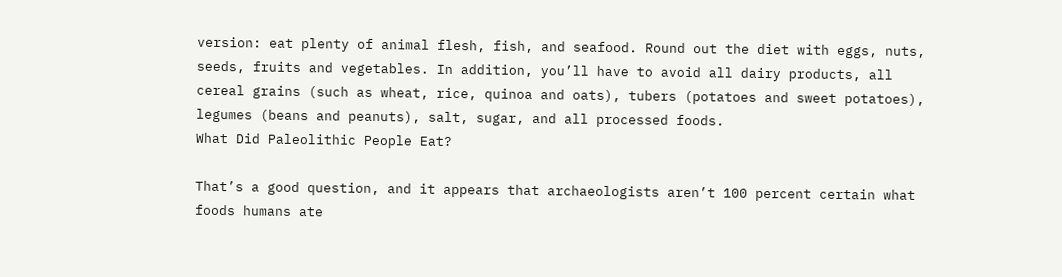version: eat plenty of animal flesh, fish, and seafood. Round out the diet with eggs, nuts, seeds, fruits and vegetables. In addition, you’ll have to avoid all dairy products, all cereal grains (such as wheat, rice, quinoa and oats), tubers (potatoes and sweet potatoes), legumes (beans and peanuts), salt, sugar, and all processed foods.
What Did Paleolithic People Eat?

That’s a good question, and it appears that archaeologists aren’t 100 percent certain what foods humans ate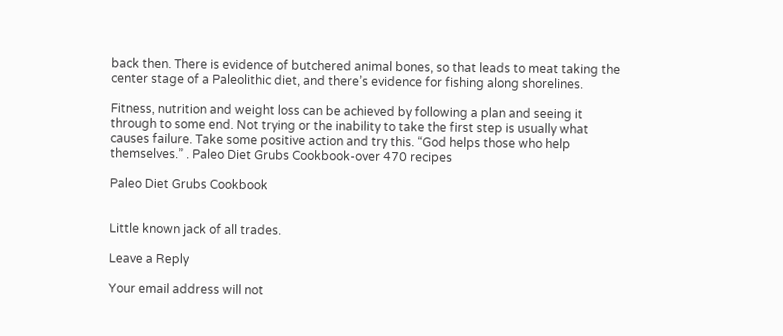back then. There is evidence of butchered animal bones, so that leads to meat taking the center stage of a Paleolithic diet, and there’s evidence for fishing along shorelines.

Fitness, nutrition and weight loss can be achieved by following a plan and seeing it through to some end. Not trying or the inability to take the first step is usually what causes failure. Take some positive action and try this. “God helps those who help themselves.” . Paleo Diet Grubs Cookbook-over 470 recipes

Paleo Diet Grubs Cookbook


Little known jack of all trades.

Leave a Reply

Your email address will not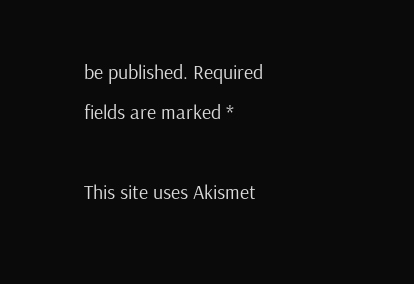be published. Required fields are marked *

This site uses Akismet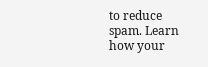to reduce spam. Learn how your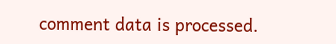comment data is processed.